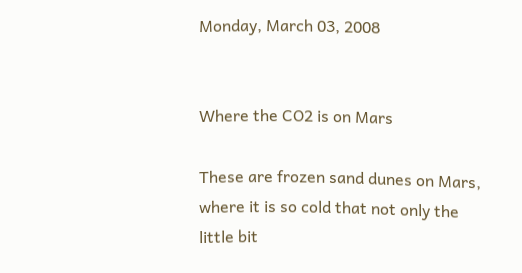Monday, March 03, 2008


Where the CO2 is on Mars

These are frozen sand dunes on Mars, where it is so cold that not only the little bit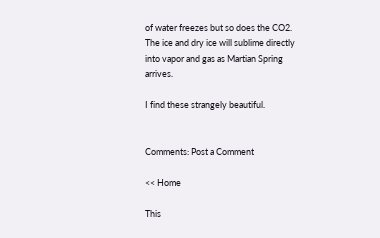of water freezes but so does the CO2. The ice and dry ice will sublime directly into vapor and gas as Martian Spring arrives.

I find these strangely beautiful.


Comments: Post a Comment

<< Home

This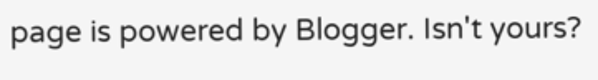page is powered by Blogger. Isn't yours?